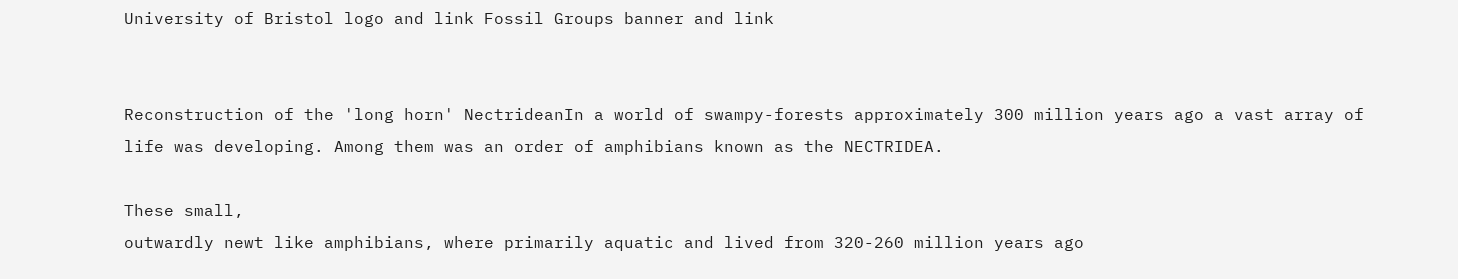University of Bristol logo and link Fossil Groups banner and link


Reconstruction of the 'long horn' NectrideanIn a world of swampy-forests approximately 300 million years ago a vast array of life was developing. Among them was an order of amphibians known as the NECTRIDEA.

These small,
outwardly newt like amphibians, where primarily aquatic and lived from 320-260 million years ago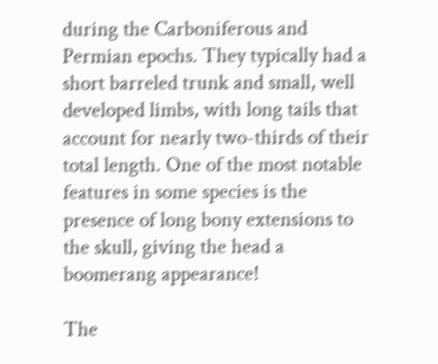during the Carboniferous and Permian epochs. They typically had a short barreled trunk and small, well developed limbs, with long tails that account for nearly two-thirds of their total length. One of the most notable features in some species is the presence of long bony extensions to the skull, giving the head a boomerang appearance!

The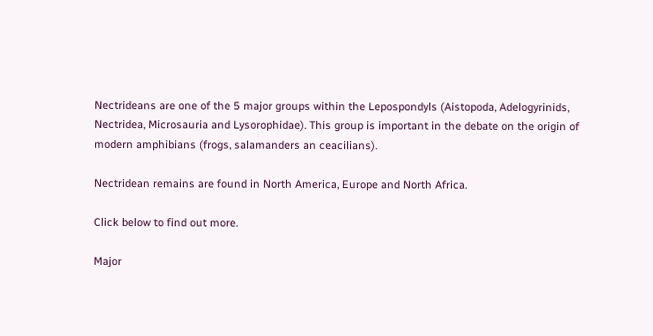Nectrideans are one of the 5 major groups within the Lepospondyls (Aistopoda, Adelogyrinids, Nectridea, Microsauria and Lysorophidae). This group is important in the debate on the origin of modern amphibians (frogs, salamanders an ceacilians).

Nectridean remains are found in North America, Europe and North Africa.

Click below to find out more.

Major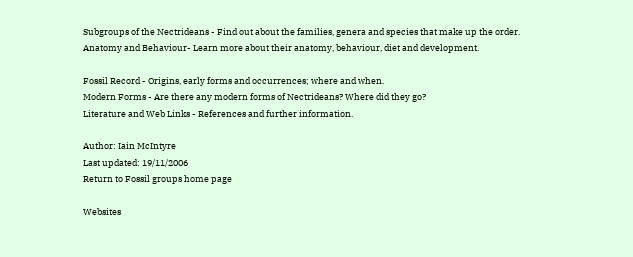Subgroups of the Nectrideans - Find out about the families, genera and species that make up the order.
Anatomy and Behaviour- Learn more about their anatomy, behaviour, diet and development.

Fossil Record - Origins, early forms and occurrences; where and when.
Modern Forms - Are there any modern forms of Nectrideans? Where did they go?
Literature and Web Links - References and further information.

Author: Iain McIntyre
Last updated: 19/11/2006
Return to Fossil groups home page

Websites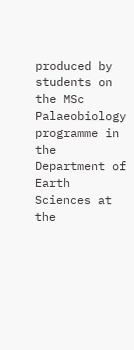produced by students on the MSc Palaeobiology programme in the Department of Earth Sciences at the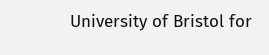University of Bristol for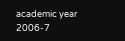academic year 2006-7